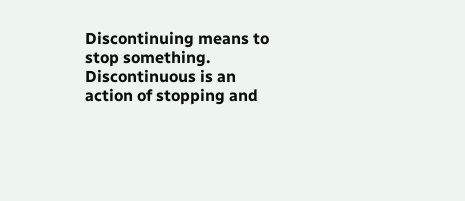Discontinuing means to stop something. Discontinuous is an action of stopping and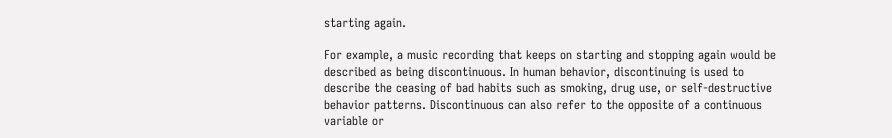starting again.

For example, a music recording that keeps on starting and stopping again would be described as being discontinuous. In human behavior, discontinuing is used to describe the ceasing of bad habits such as smoking, drug use, or self-destructive behavior patterns. Discontinuous can also refer to the opposite of a continuous variable or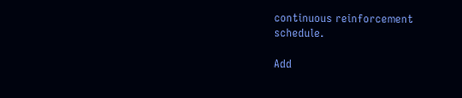continuous reinforcement schedule.

Add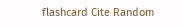flashcard Cite Random